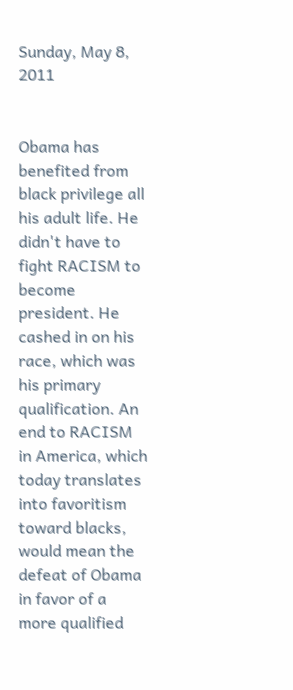Sunday, May 8, 2011


Obama has benefited from black privilege all his adult life. He didn't have to fight RACISM to become president. He cashed in on his race, which was his primary qualification. An end to RACISM in America, which today translates into favoritism toward blacks, would mean the defeat of Obama in favor of a more qualified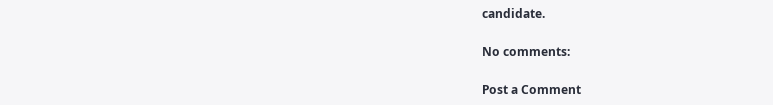candidate.

No comments:

Post a Comment